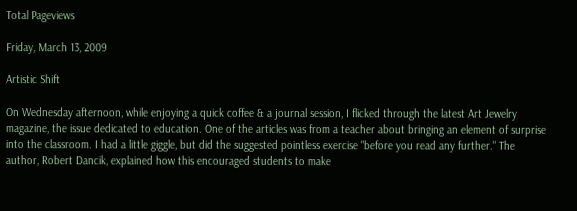Total Pageviews

Friday, March 13, 2009

Artistic Shift

On Wednesday afternoon, while enjoying a quick coffee & a journal session, I flicked through the latest Art Jewelry magazine, the issue dedicated to education. One of the articles was from a teacher about bringing an element of surprise into the classroom. I had a little giggle, but did the suggested pointless exercise "before you read any further." The author, Robert Dancik, explained how this encouraged students to make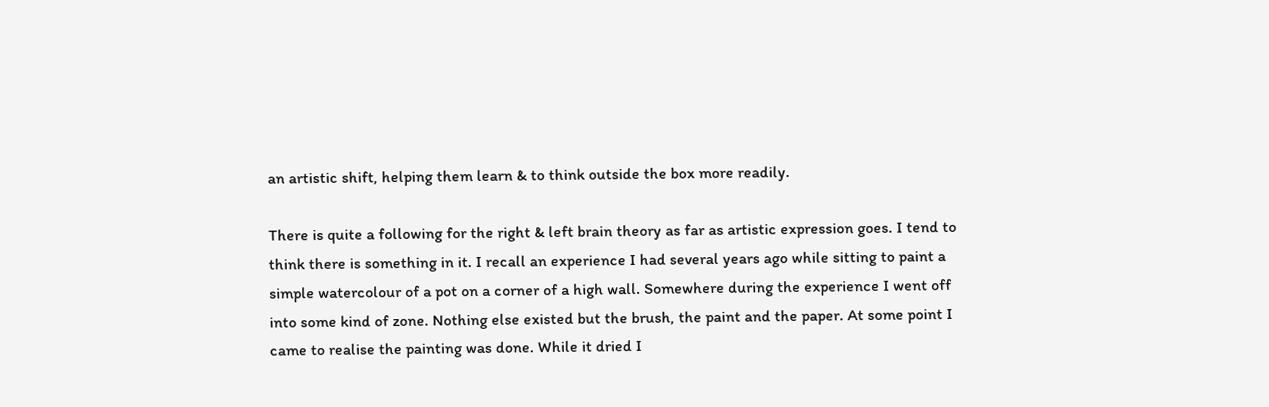an artistic shift, helping them learn & to think outside the box more readily.

There is quite a following for the right & left brain theory as far as artistic expression goes. I tend to think there is something in it. I recall an experience I had several years ago while sitting to paint a simple watercolour of a pot on a corner of a high wall. Somewhere during the experience I went off into some kind of zone. Nothing else existed but the brush, the paint and the paper. At some point I came to realise the painting was done. While it dried I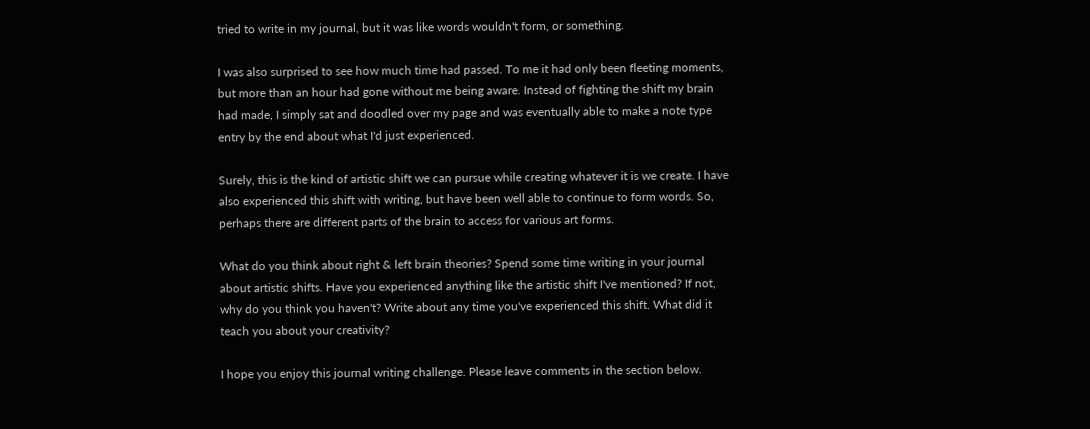tried to write in my journal, but it was like words wouldn't form, or something.

I was also surprised to see how much time had passed. To me it had only been fleeting moments, but more than an hour had gone without me being aware. Instead of fighting the shift my brain had made, I simply sat and doodled over my page and was eventually able to make a note type entry by the end about what I'd just experienced.

Surely, this is the kind of artistic shift we can pursue while creating whatever it is we create. I have also experienced this shift with writing, but have been well able to continue to form words. So, perhaps there are different parts of the brain to access for various art forms.

What do you think about right & left brain theories? Spend some time writing in your journal about artistic shifts. Have you experienced anything like the artistic shift I've mentioned? If not, why do you think you haven't? Write about any time you've experienced this shift. What did it teach you about your creativity?

I hope you enjoy this journal writing challenge. Please leave comments in the section below.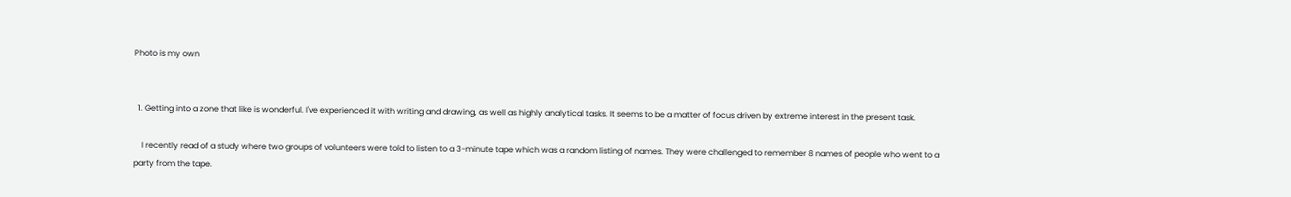Photo is my own


  1. Getting into a zone that like is wonderful. I've experienced it with writing and drawing, as well as highly analytical tasks. It seems to be a matter of focus driven by extreme interest in the present task.

    I recently read of a study where two groups of volunteers were told to listen to a 3-minute tape which was a random listing of names. They were challenged to remember 8 names of people who went to a party from the tape.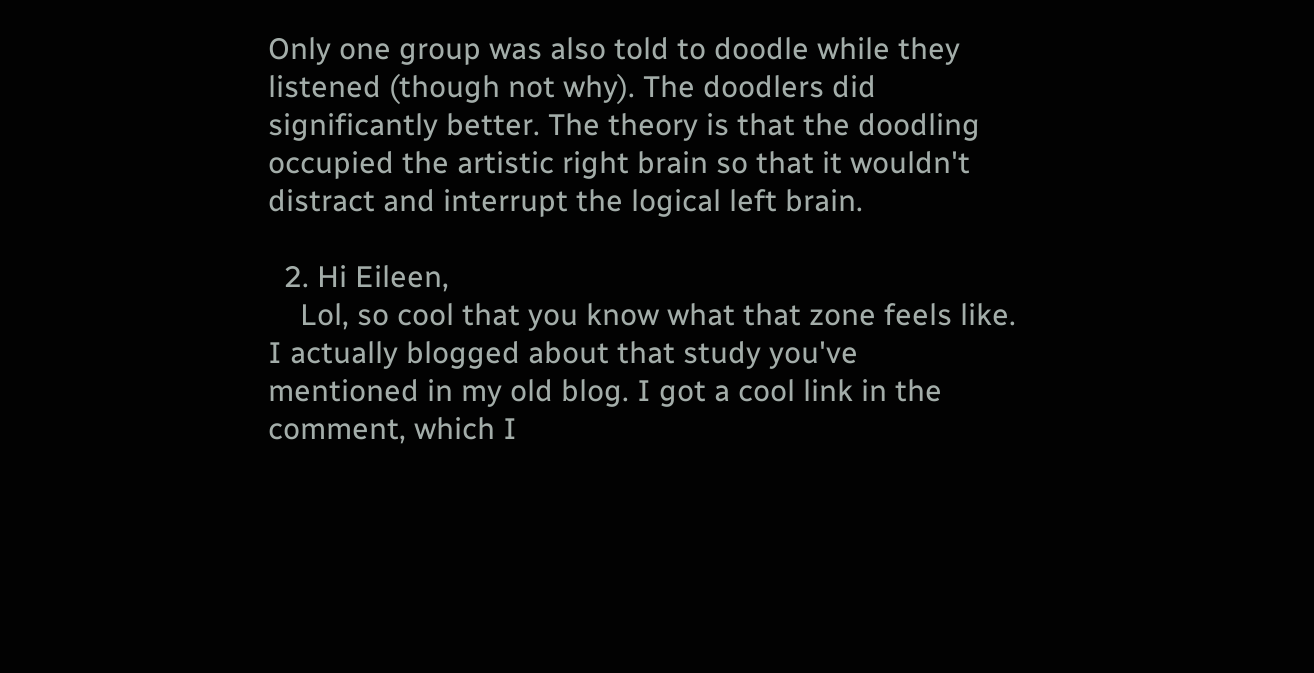Only one group was also told to doodle while they listened (though not why). The doodlers did significantly better. The theory is that the doodling occupied the artistic right brain so that it wouldn't distract and interrupt the logical left brain.

  2. Hi Eileen,
    Lol, so cool that you know what that zone feels like. I actually blogged about that study you've mentioned in my old blog. I got a cool link in the comment, which I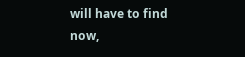will have to find now,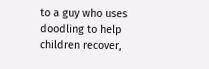to a guy who uses doodling to help children recover,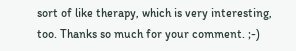sort of like therapy, which is very interesting, too. Thanks so much for your comment. ;-)